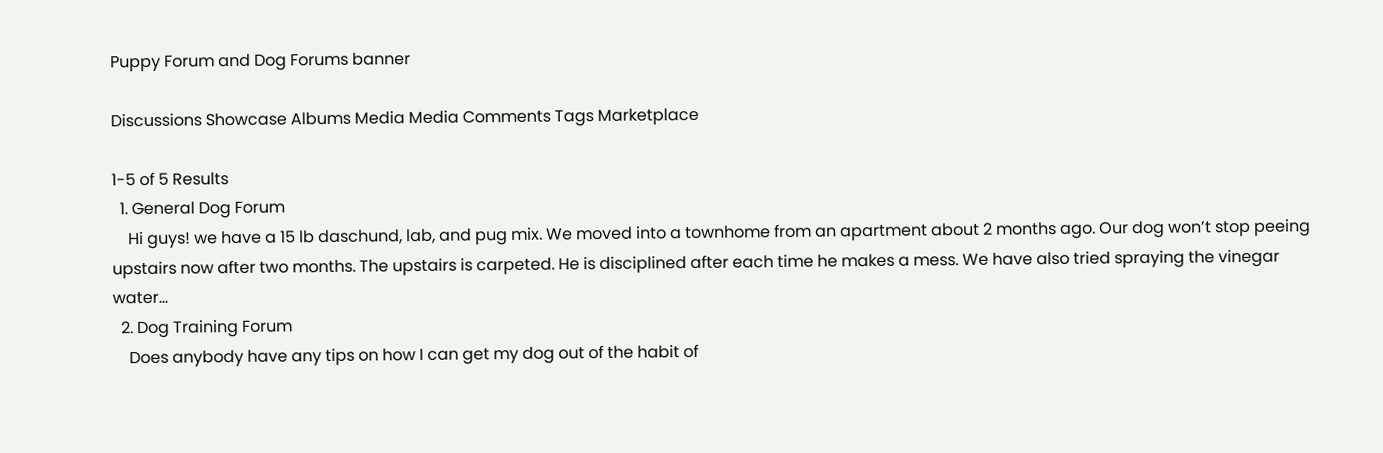Puppy Forum and Dog Forums banner

Discussions Showcase Albums Media Media Comments Tags Marketplace

1-5 of 5 Results
  1. General Dog Forum
    Hi guys! we have a 15 lb daschund, lab, and pug mix. We moved into a townhome from an apartment about 2 months ago. Our dog won’t stop peeing upstairs now after two months. The upstairs is carpeted. He is disciplined after each time he makes a mess. We have also tried spraying the vinegar water...
  2. Dog Training Forum
    Does anybody have any tips on how I can get my dog out of the habit of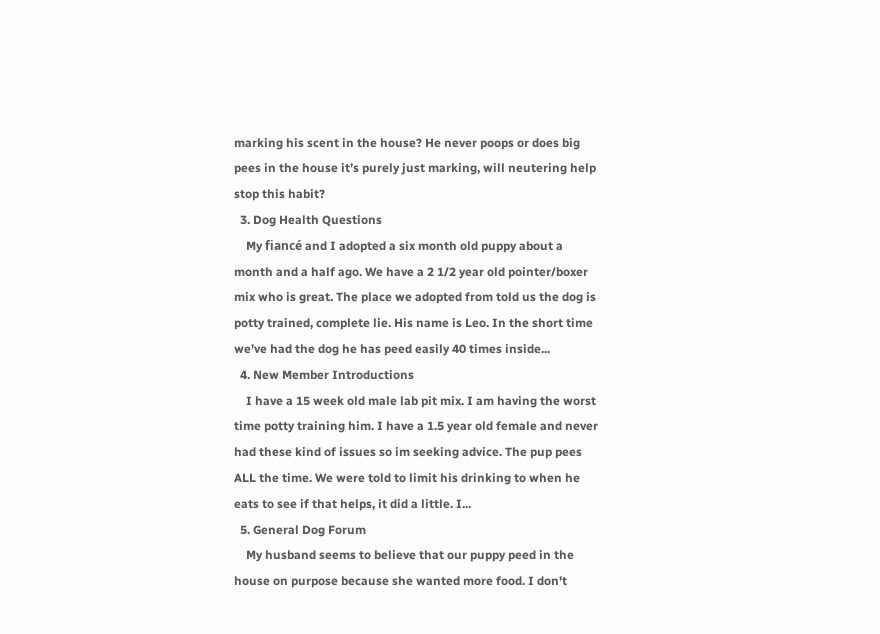marking his scent in the house? He never poops or does big pees in the house it’s purely just marking, will neutering help stop this habit?
  3. Dog Health Questions
    My fiancé and I adopted a six month old puppy about a month and a half ago. We have a 2 1/2 year old pointer/boxer mix who is great. The place we adopted from told us the dog is potty trained, complete lie. His name is Leo. In the short time we’ve had the dog he has peed easily 40 times inside...
  4. New Member Introductions
    I have a 15 week old male lab pit mix. I am having the worst time potty training him. I have a 1.5 year old female and never had these kind of issues so im seeking advice. The pup pees ALL the time. We were told to limit his drinking to when he eats to see if that helps, it did a little. I...
  5. General Dog Forum
    My husband seems to believe that our puppy peed in the house on purpose because she wanted more food. I don't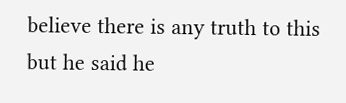believe there is any truth to this but he said he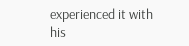experienced it with his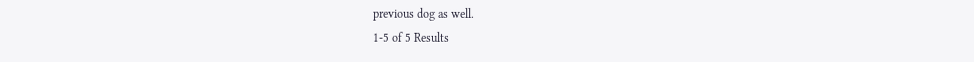previous dog as well.
1-5 of 5 Results